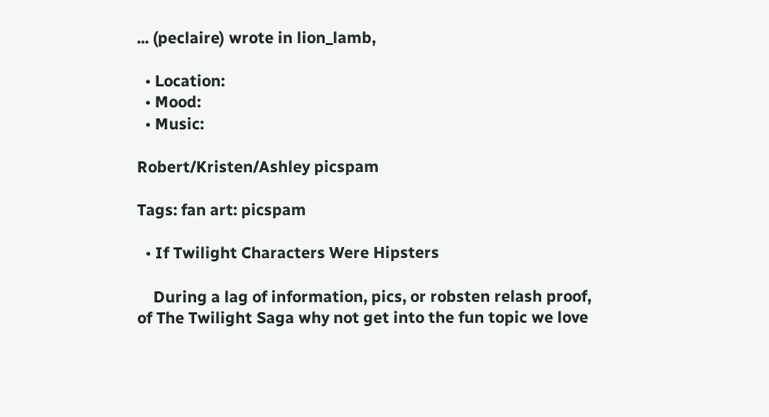... (peclaire) wrote in lion_lamb,

  • Location:
  • Mood:
  • Music:

Robert/Kristen/Ashley picspam

Tags: fan art: picspam

  • If Twilight Characters Were Hipsters

    During a lag of information, pics, or robsten relash proof, of The Twilight Saga why not get into the fun topic we love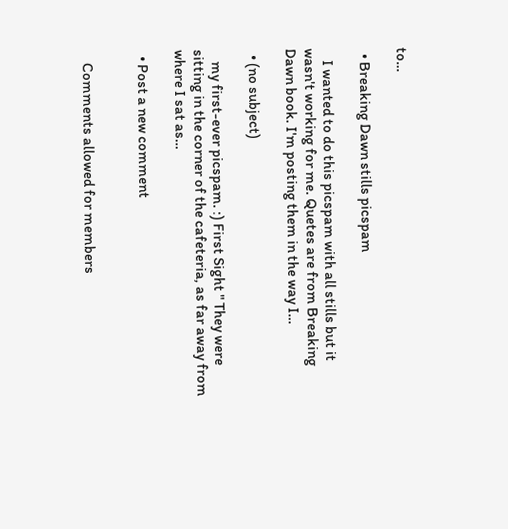to…

  • Breaking Dawn stills picspam

    I wanted to do this picspam with all stills but it wasn't working for me. Quetes are from Breaking Dawn book. I'm posting them in the way I…

  • (no subject)

    my first-ever picspam. :) First Sight " They were sitting in the corner of the cafeteria, as far away from where I sat as…

  • Post a new comment


    Comments allowed for members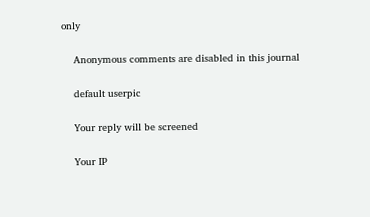only

    Anonymous comments are disabled in this journal

    default userpic

    Your reply will be screened

    Your IP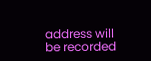address will be recorded